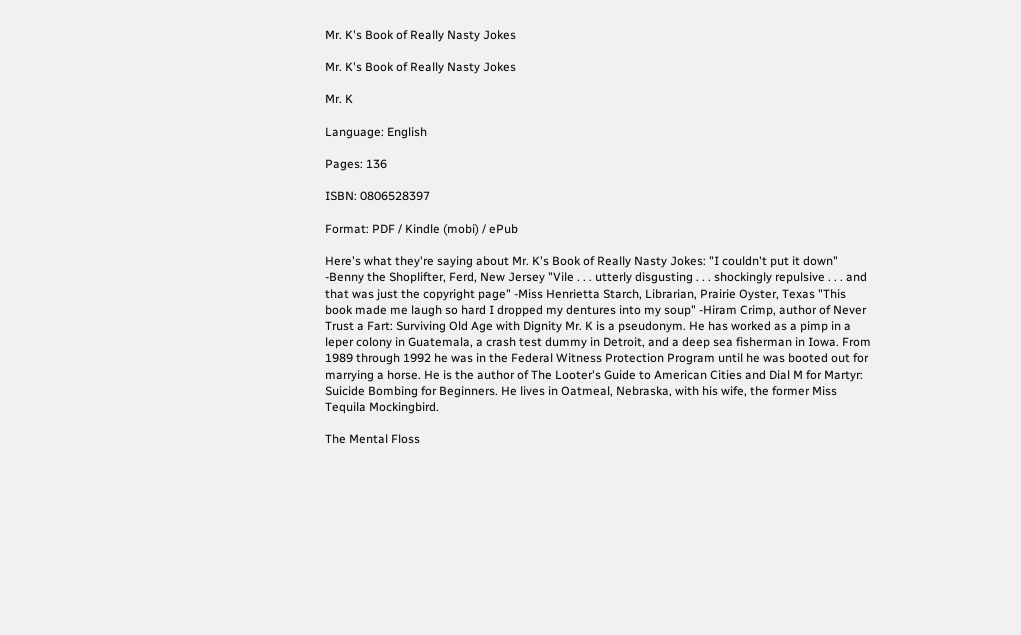Mr. K's Book of Really Nasty Jokes

Mr. K's Book of Really Nasty Jokes

Mr. K

Language: English

Pages: 136

ISBN: 0806528397

Format: PDF / Kindle (mobi) / ePub

Here's what they're saying about Mr. K's Book of Really Nasty Jokes: "I couldn't put it down" -Benny the Shoplifter, Ferd, New Jersey "Vile . . . utterly disgusting . . . shockingly repulsive . . . and that was just the copyright page" -Miss Henrietta Starch, Librarian, Prairie Oyster, Texas "This book made me laugh so hard I dropped my dentures into my soup" -Hiram Crimp, author of Never Trust a Fart: Surviving Old Age with Dignity Mr. K is a pseudonym. He has worked as a pimp in a leper colony in Guatemala, a crash test dummy in Detroit, and a deep sea fisherman in Iowa. From 1989 through 1992 he was in the Federal Witness Protection Program until he was booted out for marrying a horse. He is the author of The Looter's Guide to American Cities and Dial M for Martyr: Suicide Bombing for Beginners. He lives in Oatmeal, Nebraska, with his wife, the former Miss Tequila Mockingbird.

The Mental Floss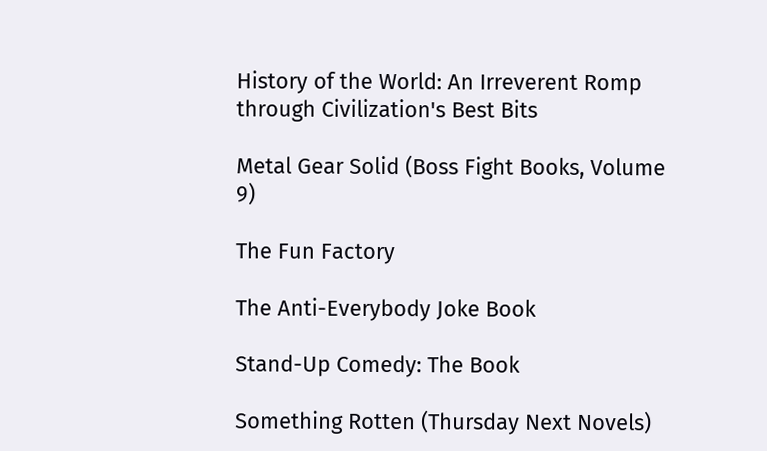History of the World: An Irreverent Romp through Civilization's Best Bits

Metal Gear Solid (Boss Fight Books, Volume 9)

The Fun Factory

The Anti-Everybody Joke Book

Stand-Up Comedy: The Book

Something Rotten (Thursday Next Novels)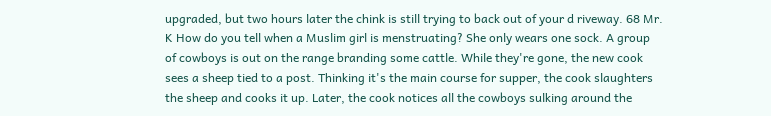upgraded, but two hours later the chink is still trying to back out of your d riveway. 68 Mr. K How do you tell when a Muslim girl is menstruating? She only wears one sock. A group of cowboys is out on the range branding some cattle. While they're gone, the new cook sees a sheep tied to a post. Thinking it's the main course for supper, the cook slaughters the sheep and cooks it up. Later, the cook notices all the cowboys sulking around the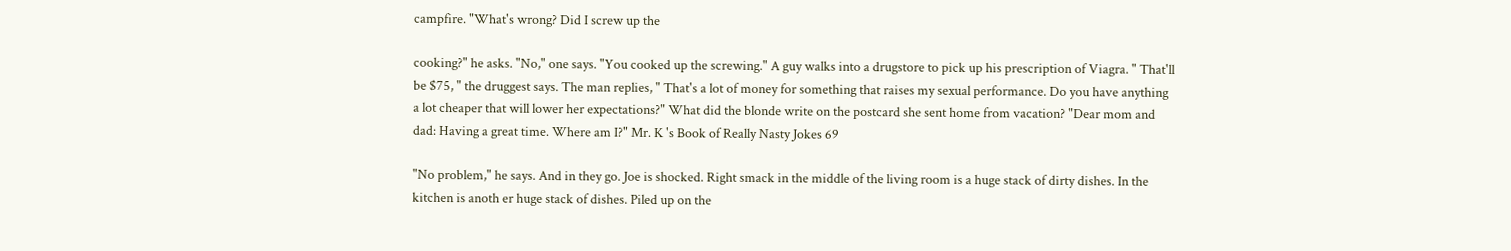campfire. "What's wrong? Did I screw up the

cooking?" he asks. "No," one says. "You cooked up the screwing." A guy walks into a drugstore to pick up his prescription of Viagra. " That'll be $75, " the druggest says. The man replies, " That's a lot of money for something that raises my sexual performance. Do you have anything a lot cheaper that will lower her expectations?" What did the blonde write on the postcard she sent home from vacation? "Dear mom and dad: Having a great time. Where am I?" Mr. K 's Book of Really Nasty Jokes 69

"No problem," he says. And in they go. Joe is shocked. Right smack in the middle of the living room is a huge stack of dirty dishes. In the kitchen is anoth er huge stack of dishes. Piled up on the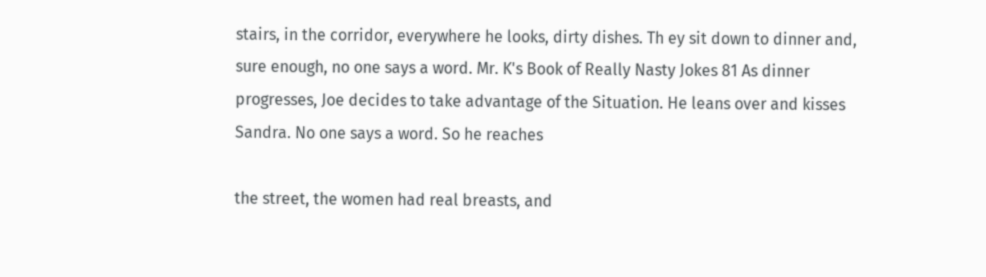stairs, in the corridor, everywhere he looks, dirty dishes. Th ey sit down to dinner and, sure enough, no one says a word. Mr. K's Book of Really Nasty Jokes 81 As dinner progresses, Joe decides to take advantage of the Situation. He leans over and kisses Sandra. No one says a word. So he reaches

the street, the women had real breasts, and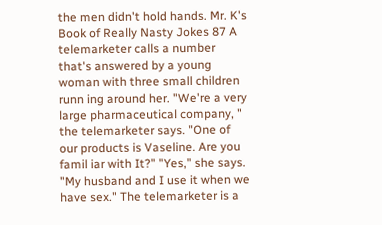the men didn't hold hands. Mr. K's Book of Really Nasty Jokes 87 A telemarketer calls a number that's answered by a young woman with three small children runn ing around her. "We're a very large pharmaceutical company, " the telemarketer says. "One of our products is Vaseline. Are you famil iar with It?" "Yes," she says. "My husband and I use it when we have sex." The telemarketer is a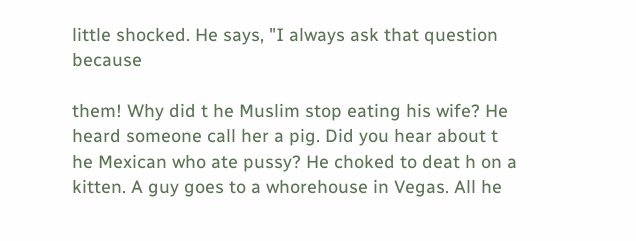little shocked. He says, "I always ask that question because

them! Why did t he Muslim stop eating his wife? He heard someone call her a pig. Did you hear about t he Mexican who ate pussy? He choked to deat h on a kitten. A guy goes to a whorehouse in Vegas. All he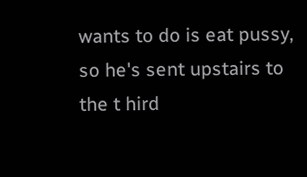wants to do is eat pussy, so he's sent upstairs to the t hird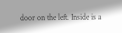door on the left. Inside is a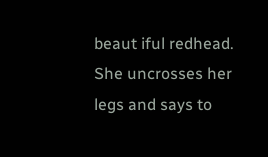beaut iful redhead. She uncrosses her legs and says to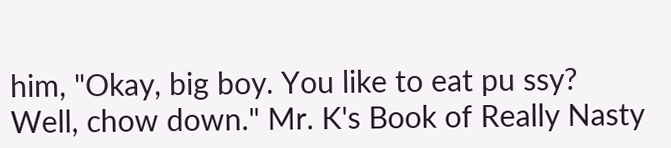him, "Okay, big boy. You like to eat pu ssy? Well, chow down." Mr. K's Book of Really Nasty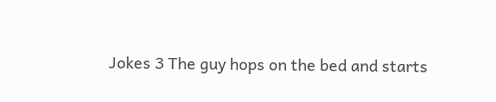Jokes 3 The guy hops on the bed and starts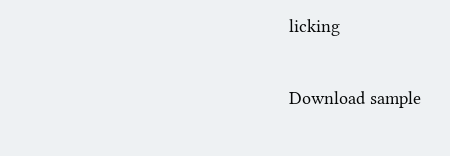licking

Download sample